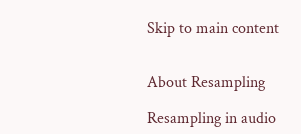Skip to main content


About Resampling

Resampling in audio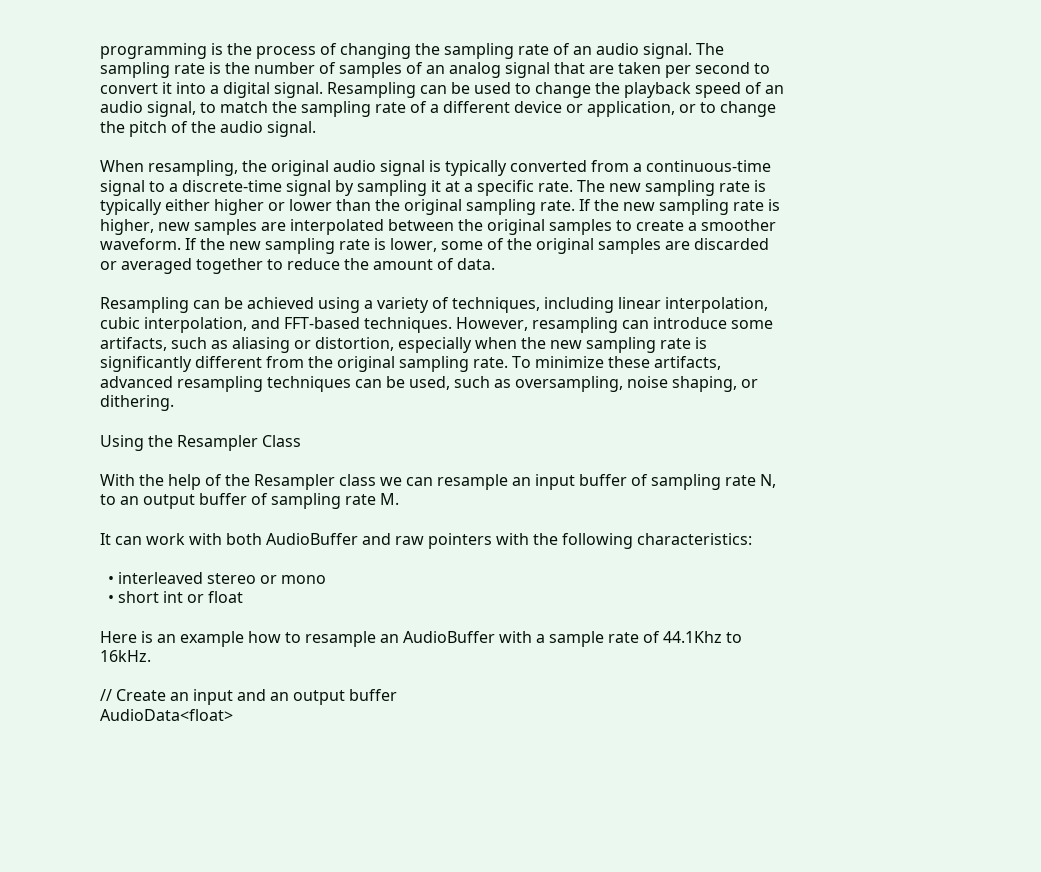programming is the process of changing the sampling rate of an audio signal. The sampling rate is the number of samples of an analog signal that are taken per second to convert it into a digital signal. Resampling can be used to change the playback speed of an audio signal, to match the sampling rate of a different device or application, or to change the pitch of the audio signal.

When resampling, the original audio signal is typically converted from a continuous-time signal to a discrete-time signal by sampling it at a specific rate. The new sampling rate is typically either higher or lower than the original sampling rate. If the new sampling rate is higher, new samples are interpolated between the original samples to create a smoother waveform. If the new sampling rate is lower, some of the original samples are discarded or averaged together to reduce the amount of data.

Resampling can be achieved using a variety of techniques, including linear interpolation, cubic interpolation, and FFT-based techniques. However, resampling can introduce some artifacts, such as aliasing or distortion, especially when the new sampling rate is significantly different from the original sampling rate. To minimize these artifacts, advanced resampling techniques can be used, such as oversampling, noise shaping, or dithering.

Using the Resampler Class

With the help of the Resampler class we can resample an input buffer of sampling rate N, to an output buffer of sampling rate M.

It can work with both AudioBuffer and raw pointers with the following characteristics:

  • interleaved stereo or mono
  • short int or float

Here is an example how to resample an AudioBuffer with a sample rate of 44.1Khz to 16kHz.

// Create an input and an output buffer
AudioData<float>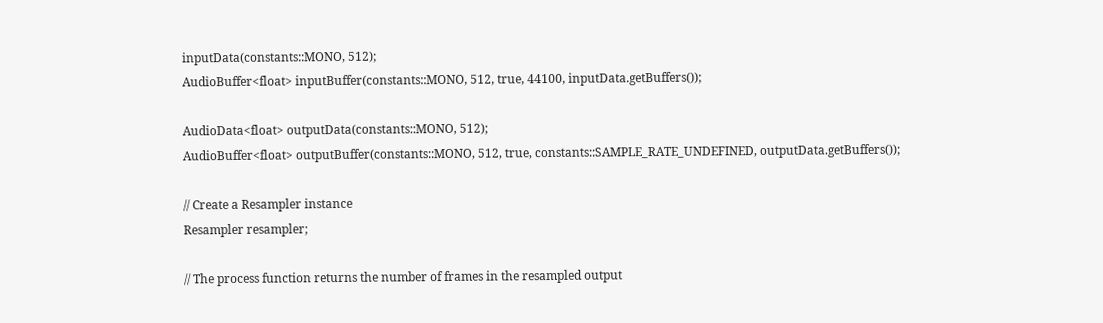inputData(constants::MONO, 512);
AudioBuffer<float> inputBuffer(constants::MONO, 512, true, 44100, inputData.getBuffers());

AudioData<float> outputData(constants::MONO, 512);
AudioBuffer<float> outputBuffer(constants::MONO, 512, true, constants::SAMPLE_RATE_UNDEFINED, outputData.getBuffers());

// Create a Resampler instance
Resampler resampler;

// The process function returns the number of frames in the resampled output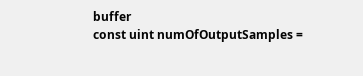buffer
const uint numOfOutputSamples =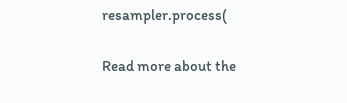resampler.process(

Read more about the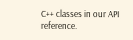C++ classes in our API reference.